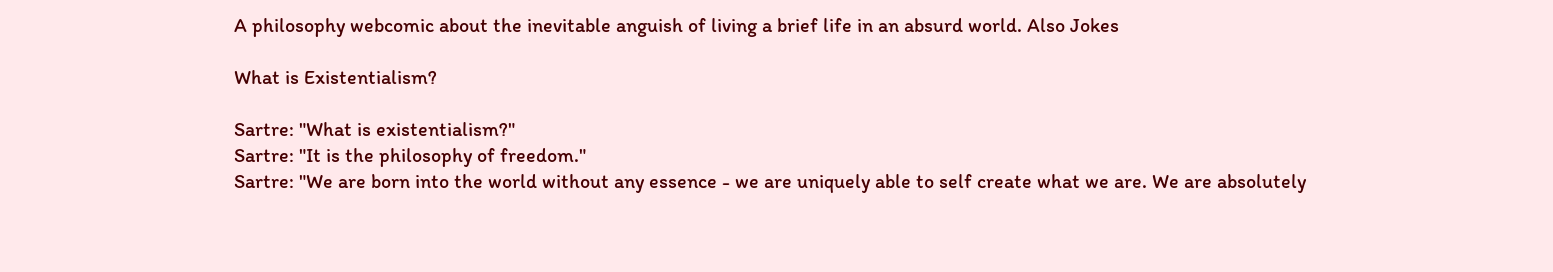A philosophy webcomic about the inevitable anguish of living a brief life in an absurd world. Also Jokes

What is Existentialism?

Sartre: "What is existentialism?"
Sartre: "It is the philosophy of freedom."
Sartre: "We are born into the world without any essence - we are uniquely able to self create what we are. We are absolutely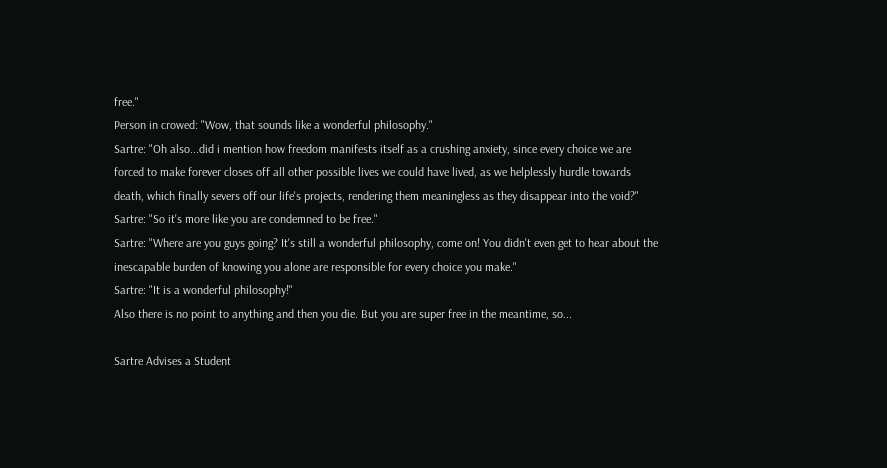free."
Person in crowed: "Wow, that sounds like a wonderful philosophy."
Sartre: "Oh also...did i mention how freedom manifests itself as a crushing anxiety, since every choice we are forced to make forever closes off all other possible lives we could have lived, as we helplessly hurdle towards death, which finally severs off our life's projects, rendering them meaningless as they disappear into the void?"
Sartre: "So it's more like you are condemned to be free."
Sartre: "Where are you guys going? It's still a wonderful philosophy, come on! You didn't even get to hear about the inescapable burden of knowing you alone are responsible for every choice you make."
Sartre: "It is a wonderful philosophy!"
Also there is no point to anything and then you die. But you are super free in the meantime, so...

Sartre Advises a Student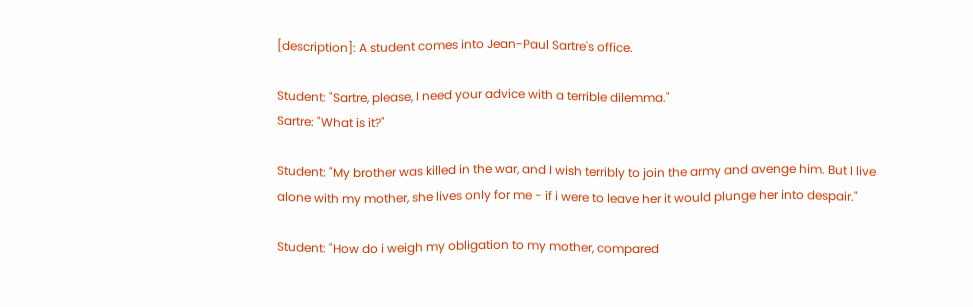[description]: A student comes into Jean-Paul Sartre's office.

Student: "Sartre, please, I need your advice with a terrible dilemma."
Sartre: "What is it?"

Student: "My brother was killed in the war, and I wish terribly to join the army and avenge him. But I live alone with my mother, she lives only for me - if i were to leave her it would plunge her into despair."

Student: "How do i weigh my obligation to my mother, compared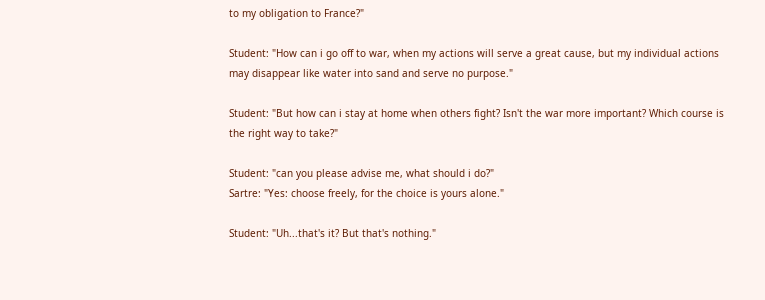to my obligation to France?"

Student: "How can i go off to war, when my actions will serve a great cause, but my individual actions may disappear like water into sand and serve no purpose."

Student: "But how can i stay at home when others fight? Isn't the war more important? Which course is the right way to take?"

Student: "can you please advise me, what should i do?"
Sartre: "Yes: choose freely, for the choice is yours alone."

Student: "Uh...that's it? But that's nothing."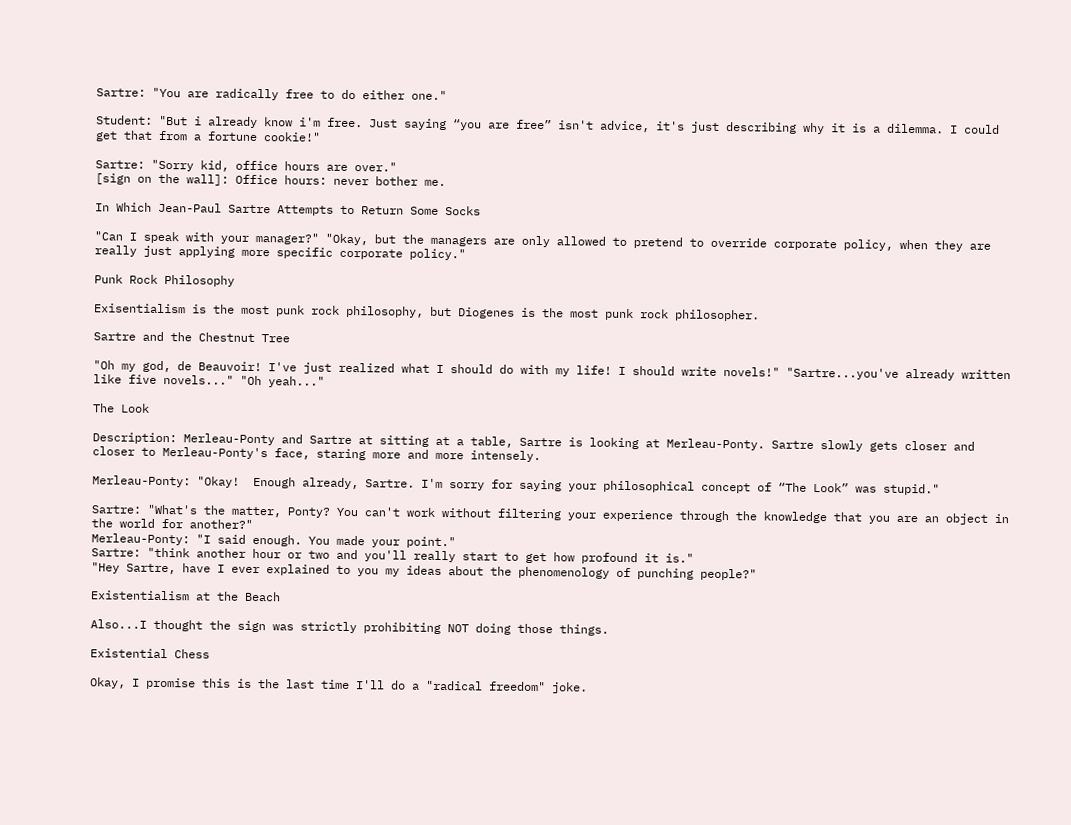Sartre: "You are radically free to do either one."

Student: "But i already know i'm free. Just saying “you are free” isn't advice, it's just describing why it is a dilemma. I could get that from a fortune cookie!"

Sartre: "Sorry kid, office hours are over."
[sign on the wall]: Office hours: never bother me.

In Which Jean-Paul Sartre Attempts to Return Some Socks

"Can I speak with your manager?" "Okay, but the managers are only allowed to pretend to override corporate policy, when they are really just applying more specific corporate policy."

Punk Rock Philosophy

Exisentialism is the most punk rock philosophy, but Diogenes is the most punk rock philosopher.

Sartre and the Chestnut Tree

"Oh my god, de Beauvoir! I've just realized what I should do with my life! I should write novels!" "Sartre...you've already written like five novels..." "Oh yeah..."

The Look

Description: Merleau-Ponty and Sartre at sitting at a table, Sartre is looking at Merleau-Ponty. Sartre slowly gets closer and closer to Merleau-Ponty's face, staring more and more intensely.

Merleau-Ponty: "Okay!  Enough already, Sartre. I'm sorry for saying your philosophical concept of “The Look” was stupid."

Sartre: "What's the matter, Ponty? You can't work without filtering your experience through the knowledge that you are an object in the world for another?"
Merleau-Ponty: "I said enough. You made your point."
Sartre: "think another hour or two and you'll really start to get how profound it is."
"Hey Sartre, have I ever explained to you my ideas about the phenomenology of punching people?"

Existentialism at the Beach

Also...I thought the sign was strictly prohibiting NOT doing those things.

Existential Chess

Okay, I promise this is the last time I'll do a "radical freedom" joke.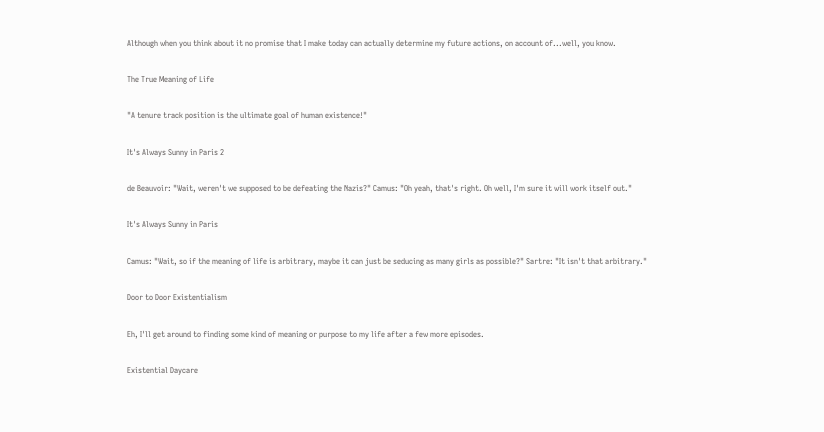Although when you think about it no promise that I make today can actually determine my future actions, on account of...well, you know.

The True Meaning of Life

"A tenure track position is the ultimate goal of human existence!"

It's Always Sunny in Paris 2

de Beauvoir: "Wait, weren't we supposed to be defeating the Nazis?" Camus: "Oh yeah, that's right. Oh well, I'm sure it will work itself out."

It's Always Sunny in Paris

Camus: "Wait, so if the meaning of life is arbitrary, maybe it can just be seducing as many girls as possible?" Sartre: "It isn't that arbitrary."

Door to Door Existentialism

Eh, I'll get around to finding some kind of meaning or purpose to my life after a few more episodes.

Existential Daycare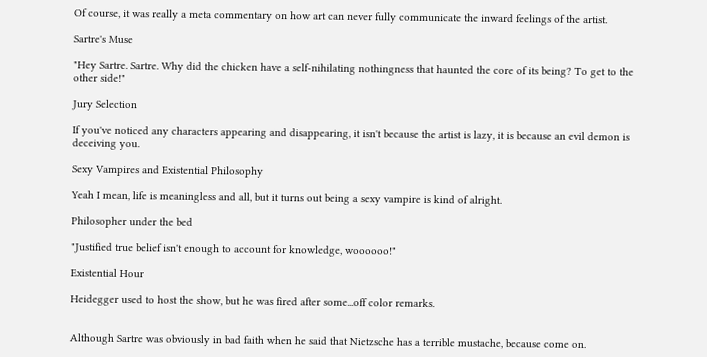Of course, it was really a meta commentary on how art can never fully communicate the inward feelings of the artist.

Sartre's Muse

"Hey Sartre. Sartre. Why did the chicken have a self-nihilating nothingness that haunted the core of its being? To get to the other side!"

Jury Selection

If you've noticed any characters appearing and disappearing, it isn't because the artist is lazy, it is because an evil demon is deceiving you.

Sexy Vampires and Existential Philosophy

Yeah I mean, life is meaningless and all, but it turns out being a sexy vampire is kind of alright.

Philosopher under the bed

"Justified true belief isn't enough to account for knowledge, woooooo!"

Existential Hour

Heidegger used to host the show, but he was fired after some...off color remarks.


Although Sartre was obviously in bad faith when he said that Nietzsche has a terrible mustache, because come on.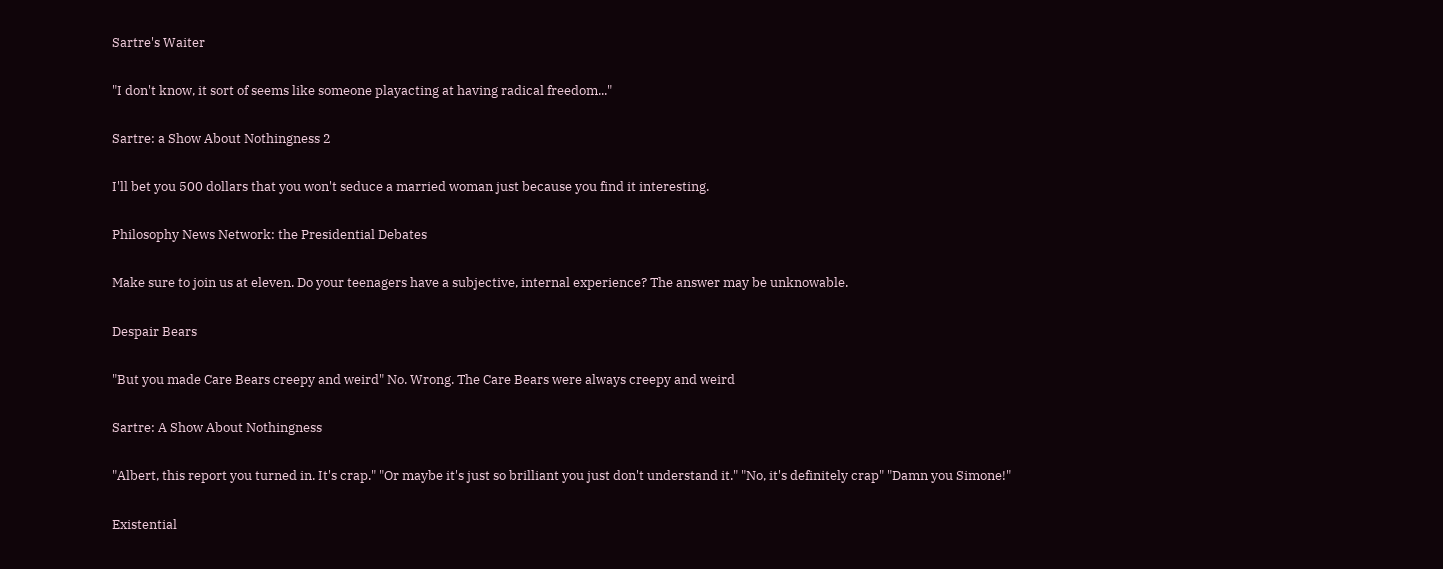Sartre's Waiter

"I don't know, it sort of seems like someone playacting at having radical freedom..."

Sartre: a Show About Nothingness 2

I'll bet you 500 dollars that you won't seduce a married woman just because you find it interesting.

Philosophy News Network: the Presidential Debates

Make sure to join us at eleven. Do your teenagers have a subjective, internal experience? The answer may be unknowable.

Despair Bears

"But you made Care Bears creepy and weird" No. Wrong. The Care Bears were always creepy and weird

Sartre: A Show About Nothingness

"Albert, this report you turned in. It's crap." "Or maybe it's just so brilliant you just don't understand it." "No, it's definitely crap" "Damn you Simone!"

Existential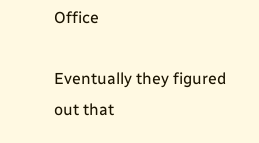Office

Eventually they figured out that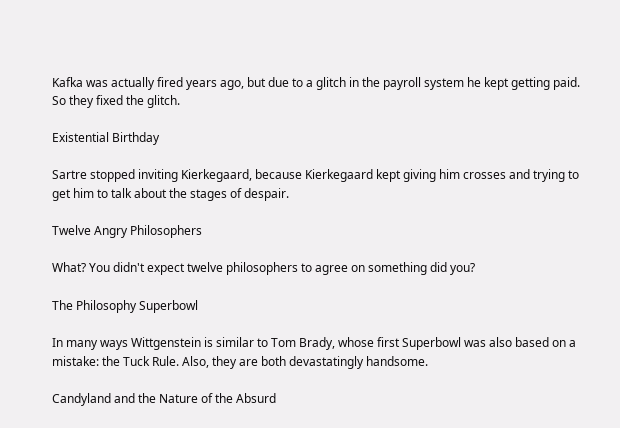Kafka was actually fired years ago, but due to a glitch in the payroll system he kept getting paid. So they fixed the glitch.

Existential Birthday

Sartre stopped inviting Kierkegaard, because Kierkegaard kept giving him crosses and trying to get him to talk about the stages of despair.

Twelve Angry Philosophers

What? You didn't expect twelve philosophers to agree on something did you?

The Philosophy Superbowl

In many ways Wittgenstein is similar to Tom Brady, whose first Superbowl was also based on a mistake: the Tuck Rule. Also, they are both devastatingly handsome.

Candyland and the Nature of the Absurd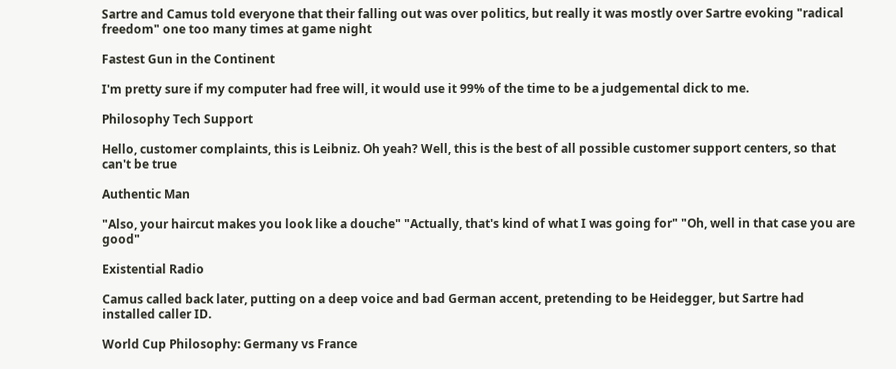Sartre and Camus told everyone that their falling out was over politics, but really it was mostly over Sartre evoking "radical freedom" one too many times at game night

Fastest Gun in the Continent

I'm pretty sure if my computer had free will, it would use it 99% of the time to be a judgemental dick to me.

Philosophy Tech Support

Hello, customer complaints, this is Leibniz. Oh yeah? Well, this is the best of all possible customer support centers, so that can't be true

Authentic Man

"Also, your haircut makes you look like a douche" "Actually, that's kind of what I was going for" "Oh, well in that case you are good"

Existential Radio

Camus called back later, putting on a deep voice and bad German accent, pretending to be Heidegger, but Sartre had installed caller ID.

World Cup Philosophy: Germany vs France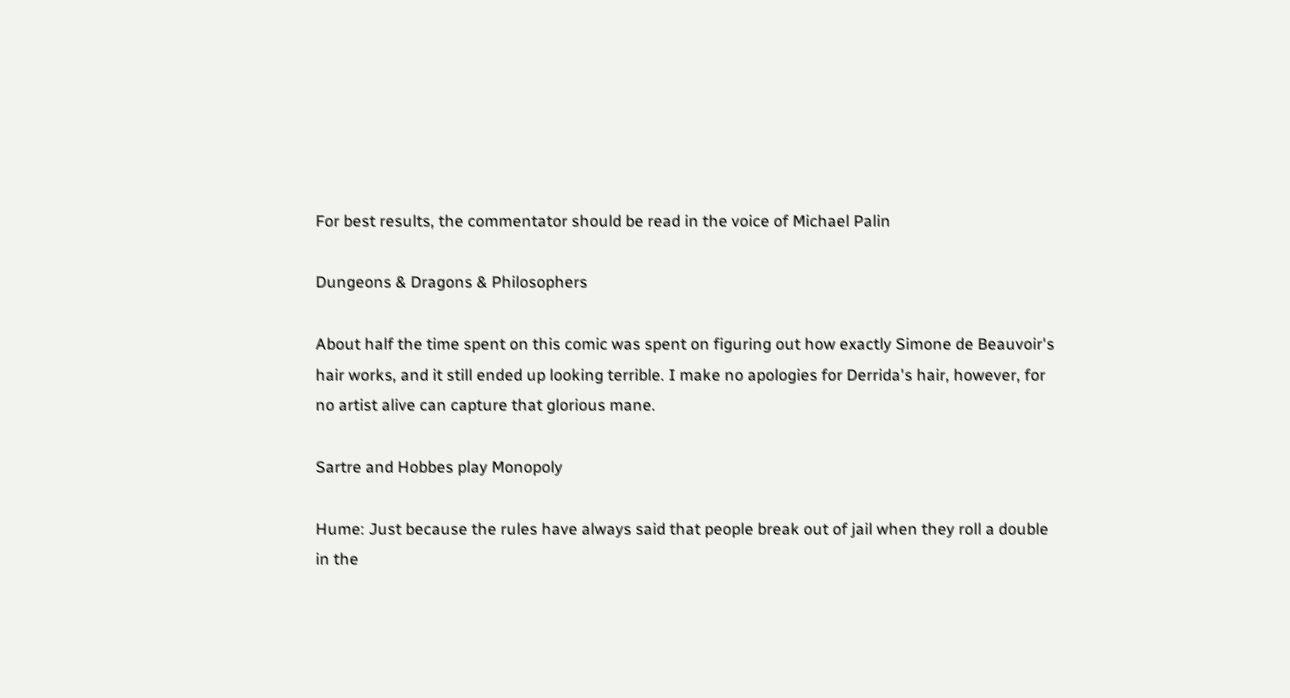For best results, the commentator should be read in the voice of Michael Palin

Dungeons & Dragons & Philosophers

About half the time spent on this comic was spent on figuring out how exactly Simone de Beauvoir's hair works, and it still ended up looking terrible. I make no apologies for Derrida's hair, however, for no artist alive can capture that glorious mane.

Sartre and Hobbes play Monopoly

Hume: Just because the rules have always said that people break out of jail when they roll a double in the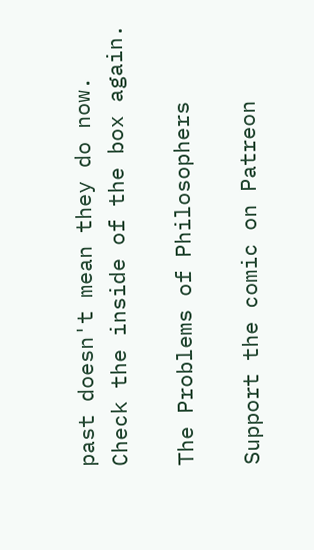past doesn't mean they do now. Check the inside of the box again.

The Problems of Philosophers

Support the comic on Patreon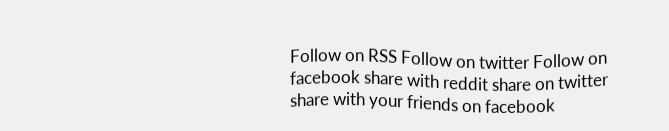Follow on RSS Follow on twitter Follow on facebook share with reddit share on twitter share with your friends on facebook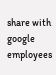share with google employees